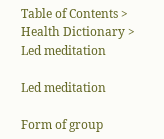Table of Contents > Health Dictionary > Led meditation

Led meditation

Form of group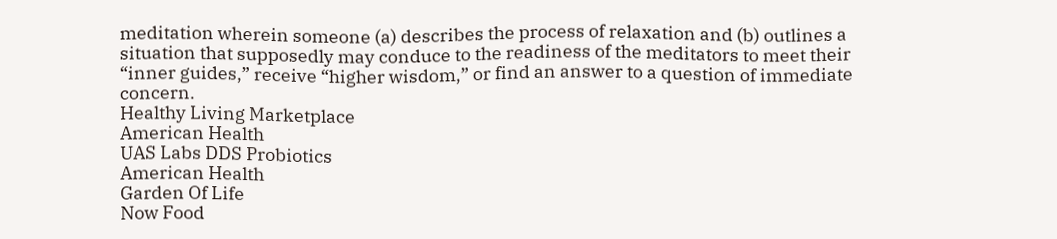meditation wherein someone (a) describes the process of relaxation and (b) outlines a situation that supposedly may conduce to the readiness of the meditators to meet their “inner guides,” receive “higher wisdom,” or find an answer to a question of immediate concern.
Healthy Living Marketplace
American Health
UAS Labs DDS Probiotics
American Health
Garden Of Life
Now Food